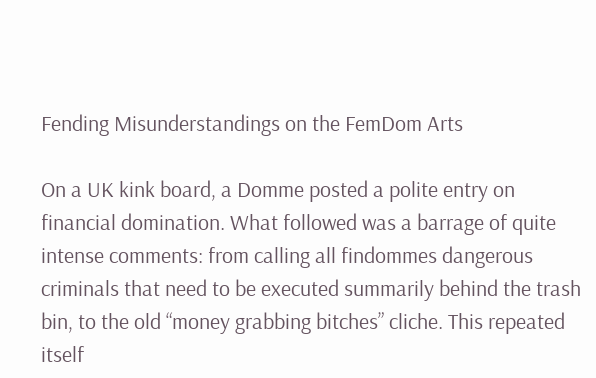Fending Misunderstandings on the FemDom Arts

On a UK kink board, a Domme posted a polite entry on financial domination. What followed was a barrage of quite intense comments: from calling all findommes dangerous criminals that need to be executed summarily behind the trash bin, to the old “money grabbing bitches” cliche. This repeated itself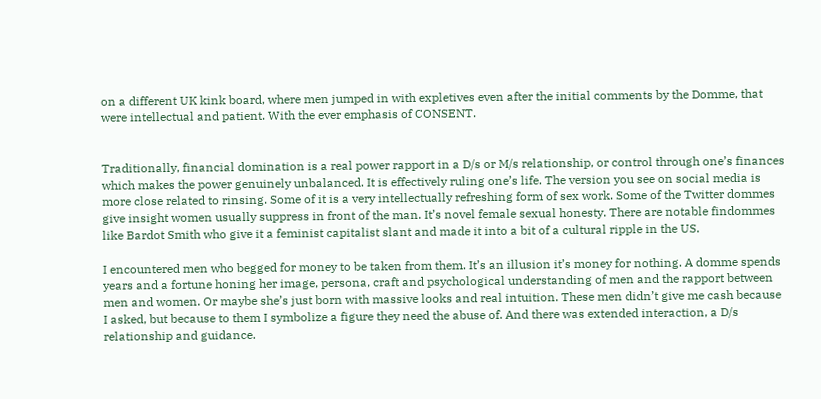on a different UK kink board, where men jumped in with expletives even after the initial comments by the Domme, that were intellectual and patient. With the ever emphasis of CONSENT.


Traditionally, financial domination is a real power rapport in a D/s or M/s relationship, or control through one’s finances which makes the power genuinely unbalanced. It is effectively ruling one’s life. The version you see on social media is more close related to rinsing. Some of it is a very intellectually refreshing form of sex work. Some of the Twitter dommes give insight women usually suppress in front of the man. It’s novel female sexual honesty. There are notable findommes like Bardot Smith who give it a feminist capitalist slant and made it into a bit of a cultural ripple in the US.

I encountered men who begged for money to be taken from them. It’s an illusion it’s money for nothing. A domme spends years and a fortune honing her image, persona, craft and psychological understanding of men and the rapport between men and women. Or maybe she’s just born with massive looks and real intuition. These men didn’t give me cash because I asked, but because to them I symbolize a figure they need the abuse of. And there was extended interaction, a D/s relationship and guidance.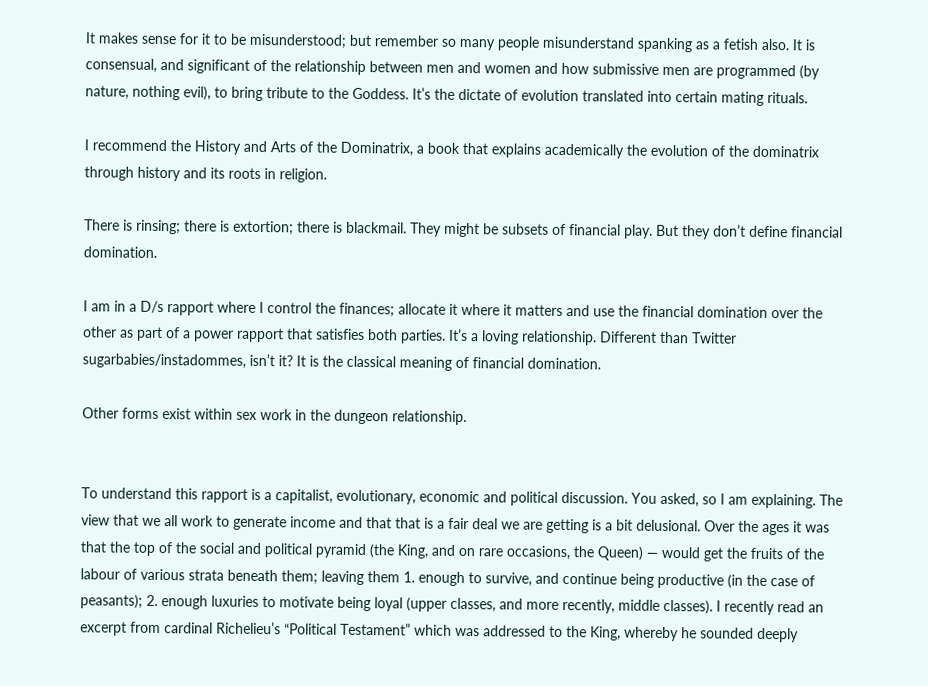It makes sense for it to be misunderstood; but remember so many people misunderstand spanking as a fetish also. It is consensual, and significant of the relationship between men and women and how submissive men are programmed (by nature, nothing evil), to bring tribute to the Goddess. It’s the dictate of evolution translated into certain mating rituals.

I recommend the History and Arts of the Dominatrix, a book that explains academically the evolution of the dominatrix through history and its roots in religion.

There is rinsing; there is extortion; there is blackmail. They might be subsets of financial play. But they don’t define financial domination.

I am in a D/s rapport where I control the finances; allocate it where it matters and use the financial domination over the other as part of a power rapport that satisfies both parties. It’s a loving relationship. Different than Twitter sugarbabies/instadommes, isn’t it? It is the classical meaning of financial domination.

Other forms exist within sex work in the dungeon relationship.


To understand this rapport is a capitalist, evolutionary, economic and political discussion. You asked, so I am explaining. The view that we all work to generate income and that that is a fair deal we are getting is a bit delusional. Over the ages it was that the top of the social and political pyramid (the King, and on rare occasions, the Queen) — would get the fruits of the labour of various strata beneath them; leaving them 1. enough to survive, and continue being productive (in the case of peasants); 2. enough luxuries to motivate being loyal (upper classes, and more recently, middle classes). I recently read an excerpt from cardinal Richelieu’s “Political Testament” which was addressed to the King, whereby he sounded deeply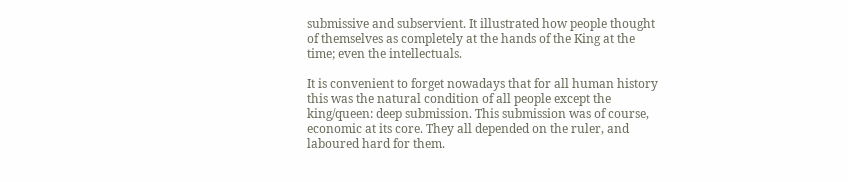submissive and subservient. It illustrated how people thought of themselves as completely at the hands of the King at the time; even the intellectuals.

It is convenient to forget nowadays that for all human history this was the natural condition of all people except the king/queen: deep submission. This submission was of course, economic at its core. They all depended on the ruler, and laboured hard for them.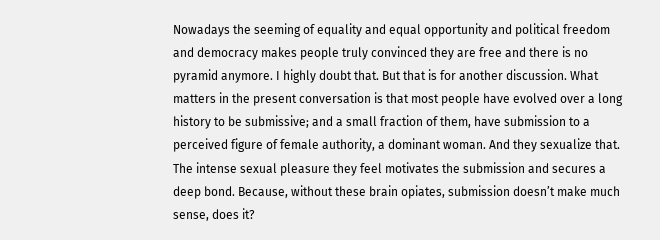Nowadays the seeming of equality and equal opportunity and political freedom and democracy makes people truly convinced they are free and there is no pyramid anymore. I highly doubt that. But that is for another discussion. What matters in the present conversation is that most people have evolved over a long history to be submissive; and a small fraction of them, have submission to a perceived figure of female authority, a dominant woman. And they sexualize that. The intense sexual pleasure they feel motivates the submission and secures a deep bond. Because, without these brain opiates, submission doesn’t make much sense, does it?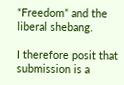“Freedom” and the liberal shebang.

I therefore posit that submission is a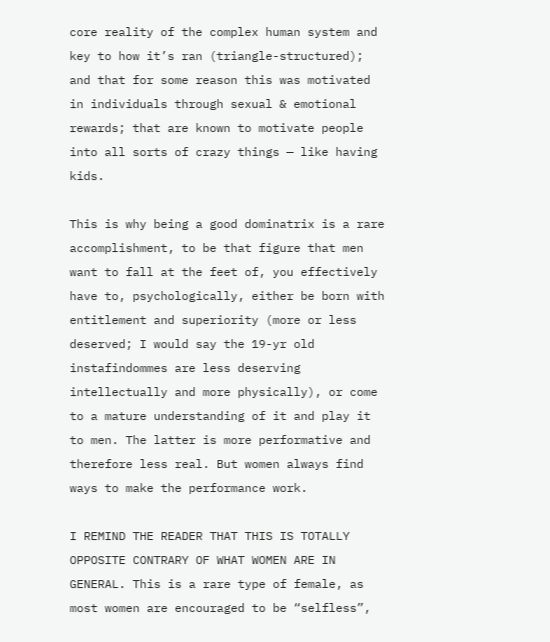core reality of the complex human system and key to how it’s ran (triangle-structured); and that for some reason this was motivated in individuals through sexual & emotional rewards; that are known to motivate people into all sorts of crazy things — like having kids.

This is why being a good dominatrix is a rare accomplishment, to be that figure that men want to fall at the feet of, you effectively have to, psychologically, either be born with entitlement and superiority (more or less deserved; I would say the 19-yr old instafindommes are less deserving intellectually and more physically), or come to a mature understanding of it and play it to men. The latter is more performative and therefore less real. But women always find ways to make the performance work.

I REMIND THE READER THAT THIS IS TOTALLY OPPOSITE CONTRARY OF WHAT WOMEN ARE IN GENERAL. This is a rare type of female, as most women are encouraged to be “selfless”,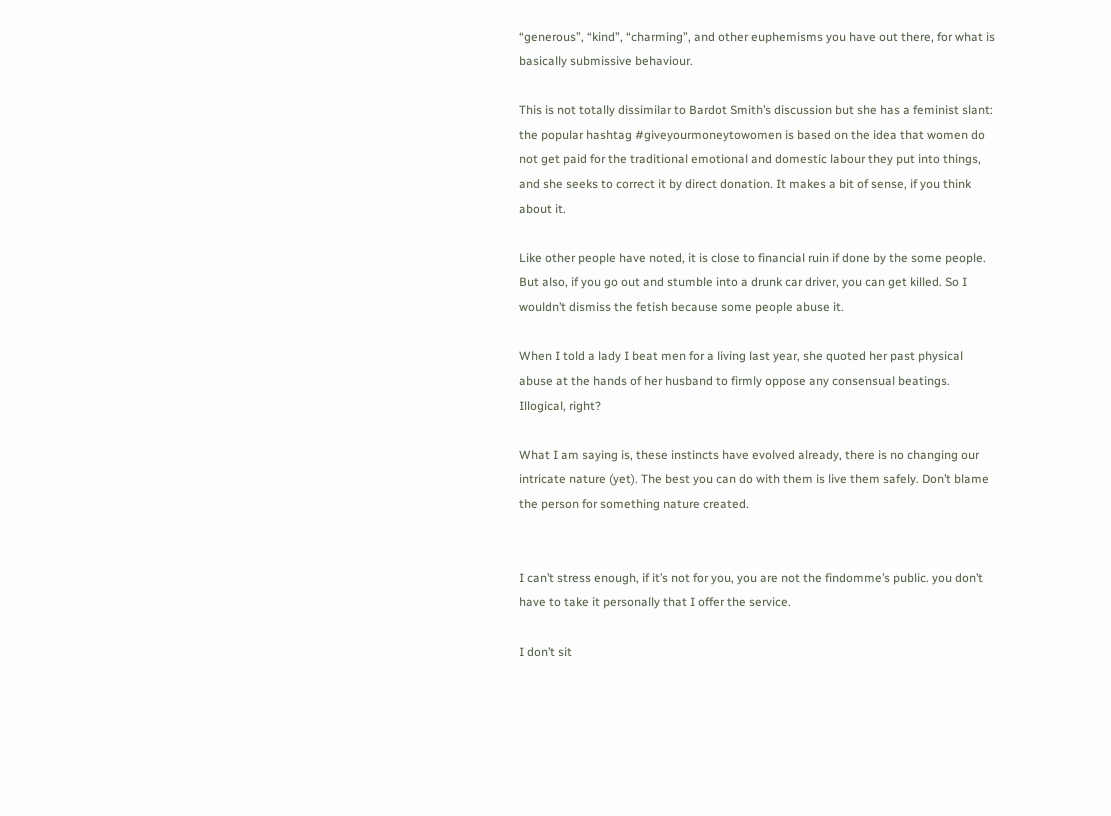“generous”, “kind”, “charming”, and other euphemisms you have out there, for what is basically submissive behaviour.

This is not totally dissimilar to Bardot Smith’s discussion but she has a feminist slant: the popular hashtag #giveyourmoneytowomen is based on the idea that women do not get paid for the traditional emotional and domestic labour they put into things, and she seeks to correct it by direct donation. It makes a bit of sense, if you think about it.

Like other people have noted, it is close to financial ruin if done by the some people. But also, if you go out and stumble into a drunk car driver, you can get killed. So I wouldn’t dismiss the fetish because some people abuse it.

When I told a lady I beat men for a living last year, she quoted her past physical abuse at the hands of her husband to firmly oppose any consensual beatings. Illogical, right?

What I am saying is, these instincts have evolved already, there is no changing our intricate nature (yet). The best you can do with them is live them safely. Don’t blame the person for something nature created.


I can’t stress enough, if it’s not for you, you are not the findomme’s public. you don’t have to take it personally that I offer the service.

I don’t sit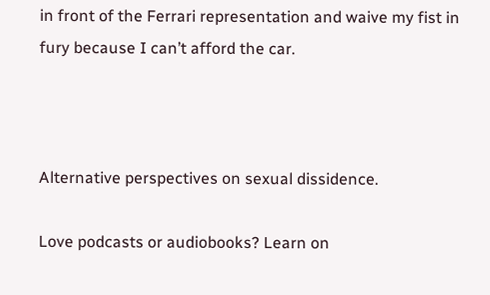in front of the Ferrari representation and waive my fist in fury because I can’t afford the car.



Alternative perspectives on sexual dissidence.

Love podcasts or audiobooks? Learn on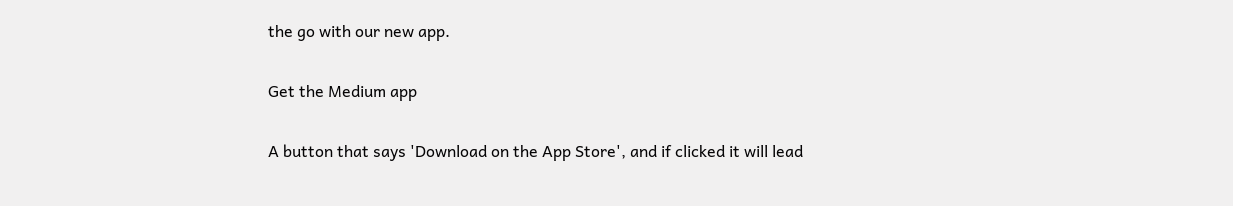the go with our new app.

Get the Medium app

A button that says 'Download on the App Store', and if clicked it will lead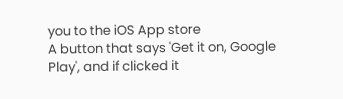you to the iOS App store
A button that says 'Get it on, Google Play', and if clicked it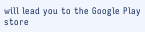will lead you to the Google Play store